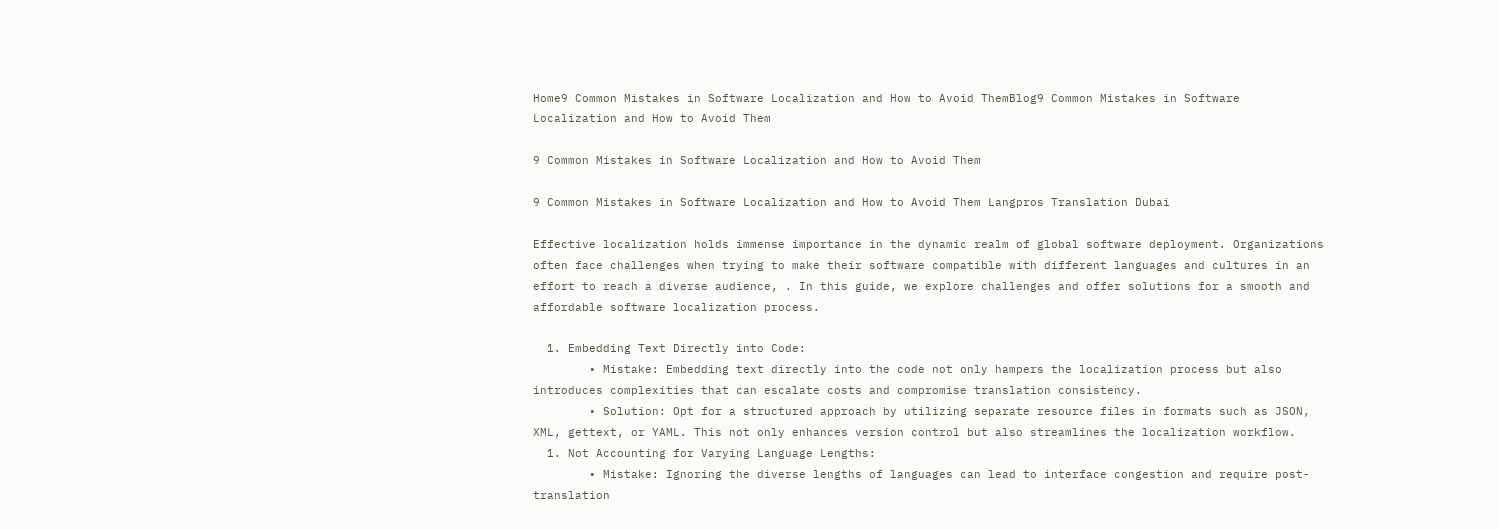Home9 Common Mistakes in Software Localization and How to Avoid ThemBlog9 Common Mistakes in Software Localization and How to Avoid Them

9 Common Mistakes in Software Localization and How to Avoid Them

9 Common Mistakes in Software Localization and How to Avoid Them Langpros Translation Dubai

Effective localization holds immense importance in the dynamic realm of global software deployment. Organizations often face challenges when trying to make their software compatible with different languages and cultures in an effort to reach a diverse audience, . In this guide, we explore challenges and offer solutions for a smooth and affordable software localization process.

  1. Embedding Text Directly into Code:
        • Mistake: Embedding text directly into the code not only hampers the localization process but also introduces complexities that can escalate costs and compromise translation consistency.
        • Solution: Opt for a structured approach by utilizing separate resource files in formats such as JSON, XML, gettext, or YAML. This not only enhances version control but also streamlines the localization workflow.
  1. Not Accounting for Varying Language Lengths:
        • Mistake: Ignoring the diverse lengths of languages can lead to interface congestion and require post-translation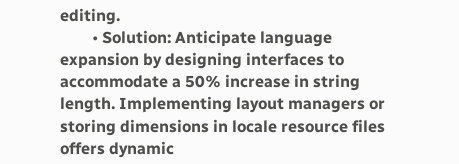editing.
        • Solution: Anticipate language expansion by designing interfaces to accommodate a 50% increase in string length. Implementing layout managers or storing dimensions in locale resource files offers dynamic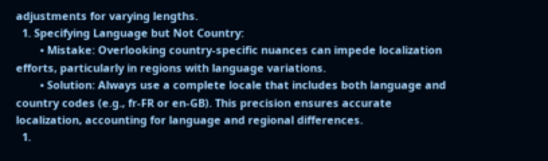adjustments for varying lengths.
  1. Specifying Language but Not Country:
        • Mistake: Overlooking country-specific nuances can impede localization efforts, particularly in regions with language variations.
        • Solution: Always use a complete locale that includes both language and country codes (e.g., fr-FR or en-GB). This precision ensures accurate localization, accounting for language and regional differences.
  1.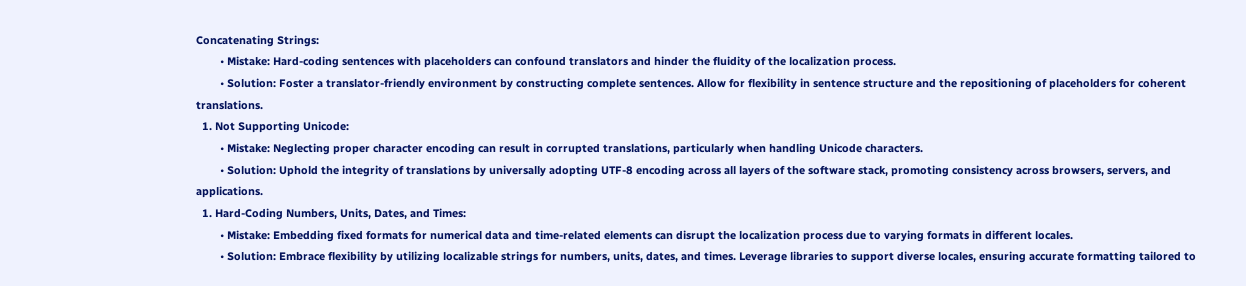Concatenating Strings:
        • Mistake: Hard-coding sentences with placeholders can confound translators and hinder the fluidity of the localization process.
        • Solution: Foster a translator-friendly environment by constructing complete sentences. Allow for flexibility in sentence structure and the repositioning of placeholders for coherent translations.
  1. Not Supporting Unicode:
        • Mistake: Neglecting proper character encoding can result in corrupted translations, particularly when handling Unicode characters.
        • Solution: Uphold the integrity of translations by universally adopting UTF-8 encoding across all layers of the software stack, promoting consistency across browsers, servers, and applications.
  1. Hard-Coding Numbers, Units, Dates, and Times:
        • Mistake: Embedding fixed formats for numerical data and time-related elements can disrupt the localization process due to varying formats in different locales.
        • Solution: Embrace flexibility by utilizing localizable strings for numbers, units, dates, and times. Leverage libraries to support diverse locales, ensuring accurate formatting tailored to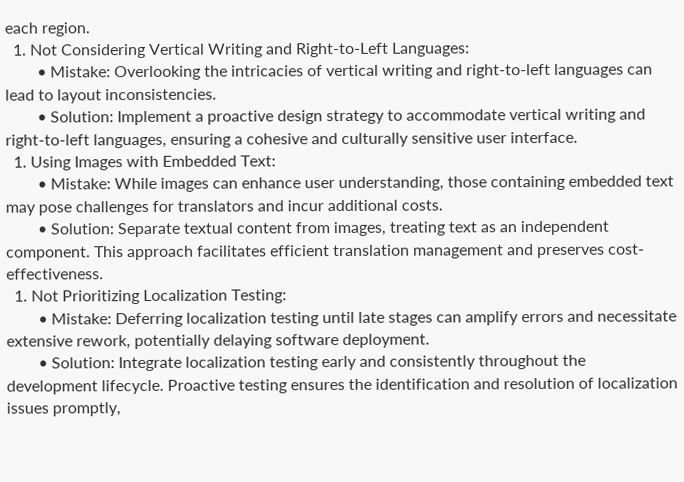each region.
  1. Not Considering Vertical Writing and Right-to-Left Languages:
        • Mistake: Overlooking the intricacies of vertical writing and right-to-left languages can lead to layout inconsistencies.
        • Solution: Implement a proactive design strategy to accommodate vertical writing and right-to-left languages, ensuring a cohesive and culturally sensitive user interface.
  1. Using Images with Embedded Text:
        • Mistake: While images can enhance user understanding, those containing embedded text may pose challenges for translators and incur additional costs.
        • Solution: Separate textual content from images, treating text as an independent component. This approach facilitates efficient translation management and preserves cost-effectiveness.
  1. Not Prioritizing Localization Testing:
        • Mistake: Deferring localization testing until late stages can amplify errors and necessitate extensive rework, potentially delaying software deployment.
        • Solution: Integrate localization testing early and consistently throughout the development lifecycle. Proactive testing ensures the identification and resolution of localization issues promptly,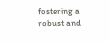fostering a robust and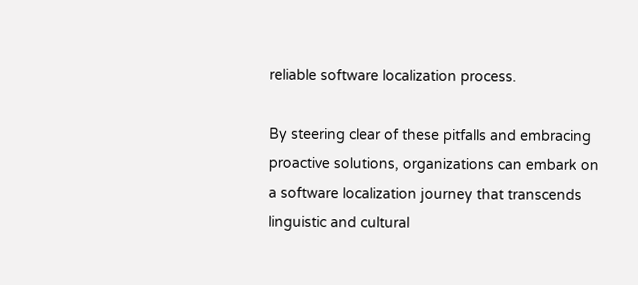reliable software localization process.

By steering clear of these pitfalls and embracing proactive solutions, organizations can embark on a software localization journey that transcends linguistic and cultural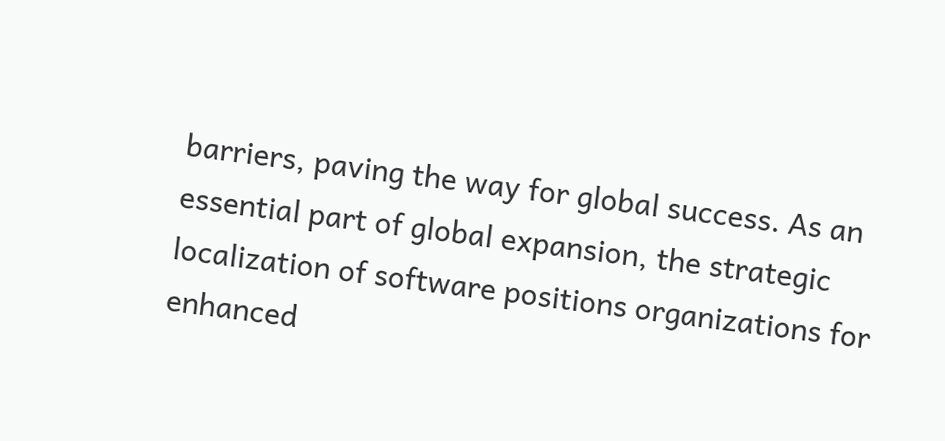barriers, paving the way for global success. As an essential part of global expansion, the strategic localization of software positions organizations for enhanced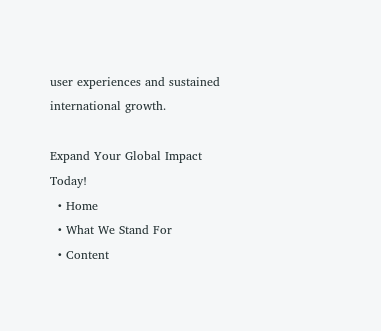user experiences and sustained international growth.

Expand Your Global Impact Today!
  • Home
  • What We Stand For
  • Content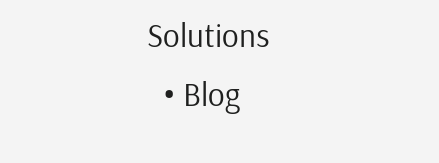Solutions
  • Blog